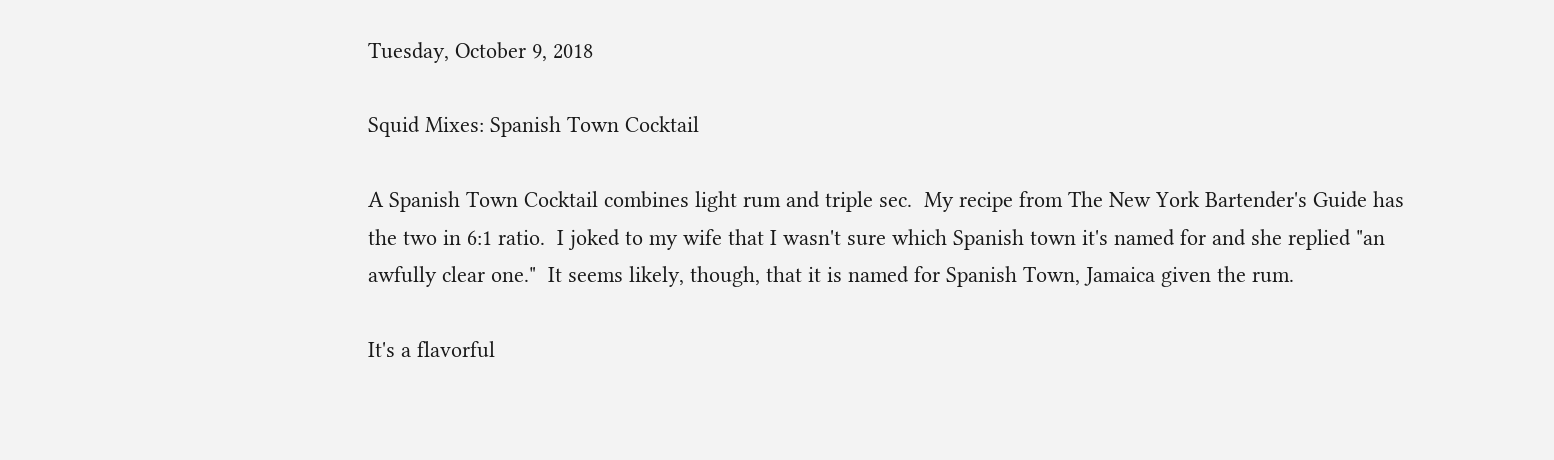Tuesday, October 9, 2018

Squid Mixes: Spanish Town Cocktail

A Spanish Town Cocktail combines light rum and triple sec.  My recipe from The New York Bartender's Guide has the two in 6:1 ratio.  I joked to my wife that I wasn't sure which Spanish town it's named for and she replied "an awfully clear one."  It seems likely, though, that it is named for Spanish Town, Jamaica given the rum.

It's a flavorful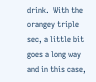drink.  With the orangey triple sec, a little bit goes a long way and in this case,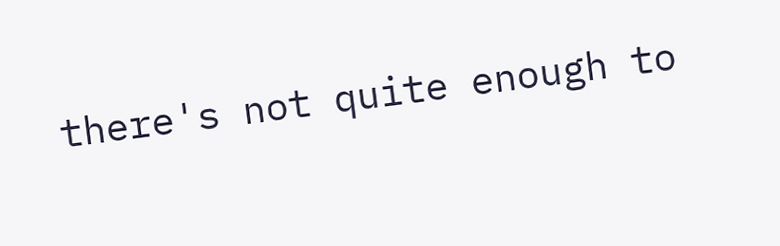there's not quite enough to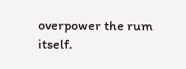overpower the rum itself.